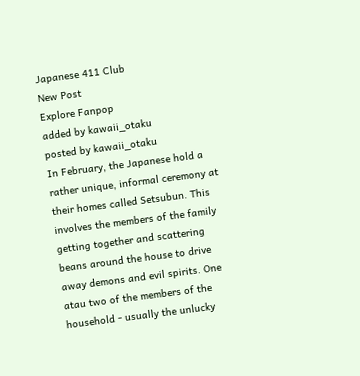Japanese 411 Club
New Post
Explore Fanpop
added by kawaii_otaku
posted by kawaii_otaku
In February, the Japanese hold a rather unique, informal ceremony at their homes called Setsubun. This involves the members of the family getting together and scattering beans around the house to drive away demons and evil spirits. One atau two of the members of the household - usually the unlucky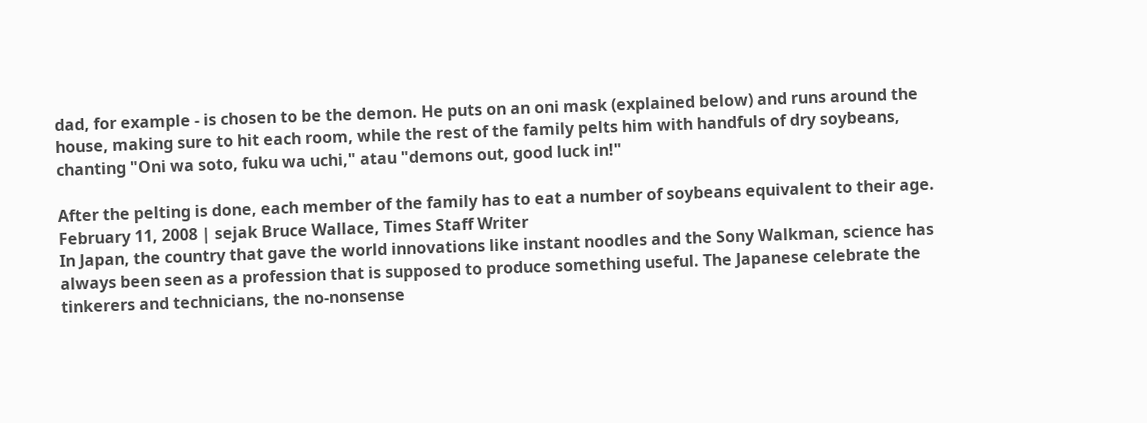dad, for example - is chosen to be the demon. He puts on an oni mask (explained below) and runs around the house, making sure to hit each room, while the rest of the family pelts him with handfuls of dry soybeans, chanting "Oni wa soto, fuku wa uchi," atau "demons out, good luck in!"

After the pelting is done, each member of the family has to eat a number of soybeans equivalent to their age.
February 11, 2008 | sejak Bruce Wallace, Times Staff Writer
In Japan, the country that gave the world innovations like instant noodles and the Sony Walkman, science has always been seen as a profession that is supposed to produce something useful. The Japanese celebrate the tinkerers and technicians, the no-nonsense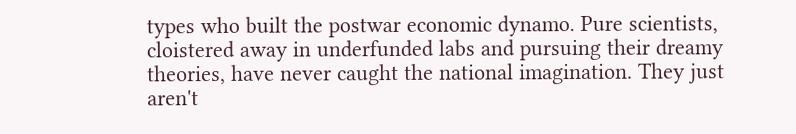types who built the postwar economic dynamo. Pure scientists, cloistered away in underfunded labs and pursuing their dreamy theories, have never caught the national imagination. They just aren't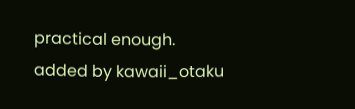practical enough.
added by kawaii_otaku